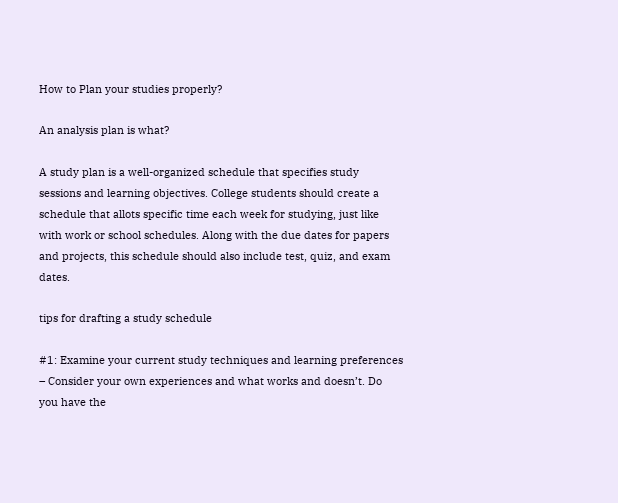How to Plan your studies properly?

An analysis plan is what?

A study plan is a well-organized schedule that specifies study sessions and learning objectives. College students should create a schedule that allots specific time each week for studying, just like with work or school schedules. Along with the due dates for papers and projects, this schedule should also include test, quiz, and exam dates.

tips for drafting a study schedule

#1: Examine your current study techniques and learning preferences – Consider your own experiences and what works and doesn’t. Do you have the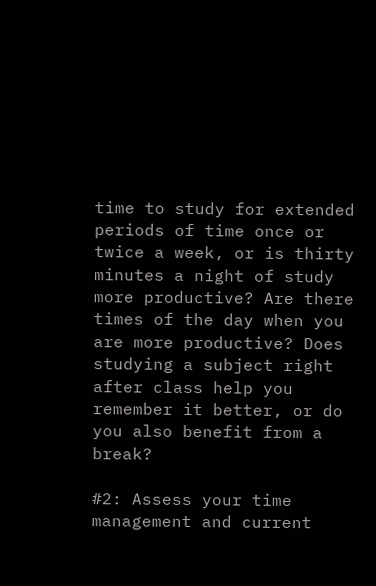time to study for extended periods of time once or twice a week, or is thirty minutes a night of study more productive? Are there times of the day when you are more productive? Does studying a subject right after class help you remember it better, or do you also benefit from a break?

#2: Assess your time management and current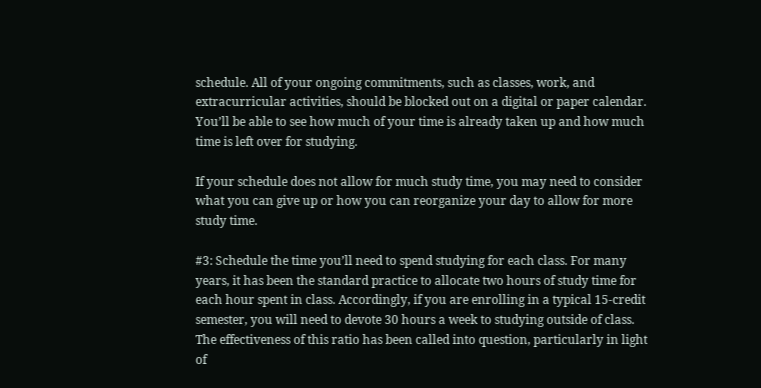schedule. All of your ongoing commitments, such as classes, work, and extracurricular activities, should be blocked out on a digital or paper calendar. You’ll be able to see how much of your time is already taken up and how much time is left over for studying.

If your schedule does not allow for much study time, you may need to consider what you can give up or how you can reorganize your day to allow for more study time.

#3: Schedule the time you’ll need to spend studying for each class. For many years, it has been the standard practice to allocate two hours of study time for each hour spent in class. Accordingly, if you are enrolling in a typical 15-credit semester, you will need to devote 30 hours a week to studying outside of class. The effectiveness of this ratio has been called into question, particularly in light of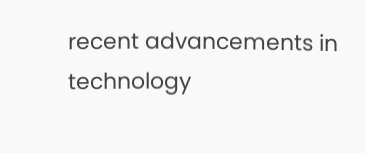recent advancements in technology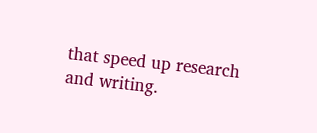that speed up research and writing.